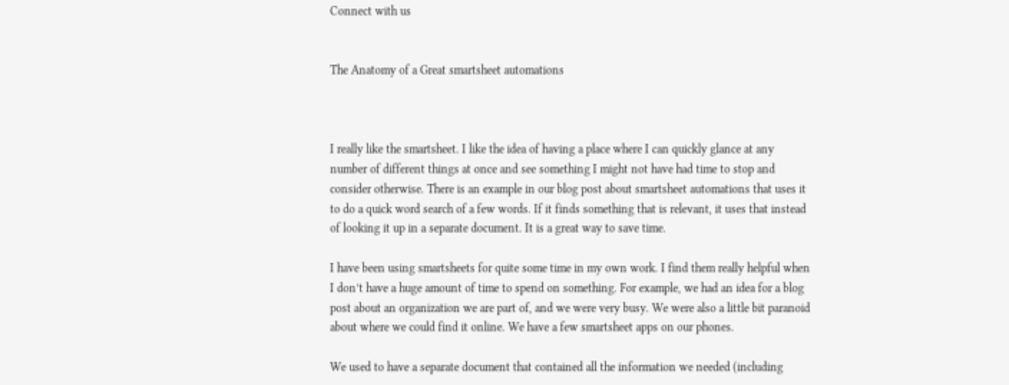Connect with us


The Anatomy of a Great smartsheet automations



I really like the smartsheet. I like the idea of having a place where I can quickly glance at any number of different things at once and see something I might not have had time to stop and consider otherwise. There is an example in our blog post about smartsheet automations that uses it to do a quick word search of a few words. If it finds something that is relevant, it uses that instead of looking it up in a separate document. It is a great way to save time.

I have been using smartsheets for quite some time in my own work. I find them really helpful when I don’t have a huge amount of time to spend on something. For example, we had an idea for a blog post about an organization we are part of, and we were very busy. We were also a little bit paranoid about where we could find it online. We have a few smartsheet apps on our phones.

We used to have a separate document that contained all the information we needed (including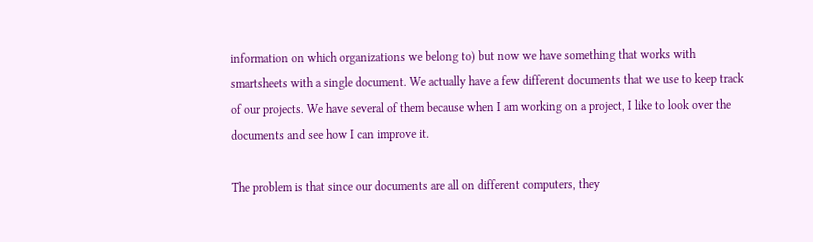information on which organizations we belong to) but now we have something that works with smartsheets with a single document. We actually have a few different documents that we use to keep track of our projects. We have several of them because when I am working on a project, I like to look over the documents and see how I can improve it.

The problem is that since our documents are all on different computers, they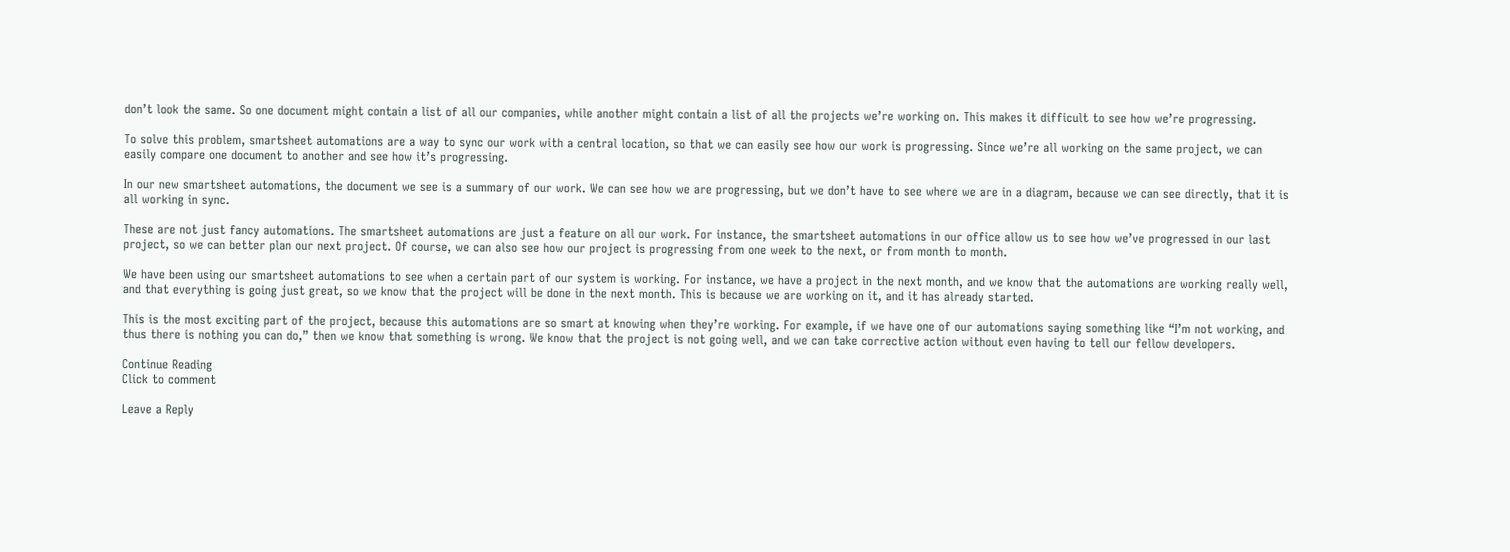don’t look the same. So one document might contain a list of all our companies, while another might contain a list of all the projects we’re working on. This makes it difficult to see how we’re progressing.

To solve this problem, smartsheet automations are a way to sync our work with a central location, so that we can easily see how our work is progressing. Since we’re all working on the same project, we can easily compare one document to another and see how it’s progressing.

In our new smartsheet automations, the document we see is a summary of our work. We can see how we are progressing, but we don’t have to see where we are in a diagram, because we can see directly, that it is all working in sync.

These are not just fancy automations. The smartsheet automations are just a feature on all our work. For instance, the smartsheet automations in our office allow us to see how we’ve progressed in our last project, so we can better plan our next project. Of course, we can also see how our project is progressing from one week to the next, or from month to month.

We have been using our smartsheet automations to see when a certain part of our system is working. For instance, we have a project in the next month, and we know that the automations are working really well, and that everything is going just great, so we know that the project will be done in the next month. This is because we are working on it, and it has already started.

This is the most exciting part of the project, because this automations are so smart at knowing when they’re working. For example, if we have one of our automations saying something like “I’m not working, and thus there is nothing you can do,” then we know that something is wrong. We know that the project is not going well, and we can take corrective action without even having to tell our fellow developers.

Continue Reading
Click to comment

Leave a Reply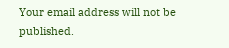Your email address will not be published.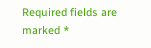Required fields are marked *